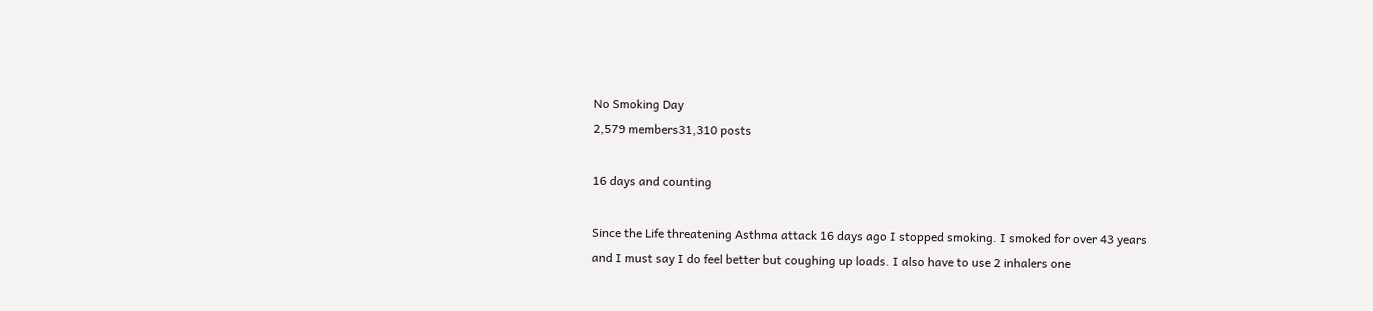No Smoking Day
2,579 members31,310 posts

16 days and counting

Since the Life threatening Asthma attack 16 days ago I stopped smoking. I smoked for over 43 years and I must say I do feel better but coughing up loads. I also have to use 2 inhalers one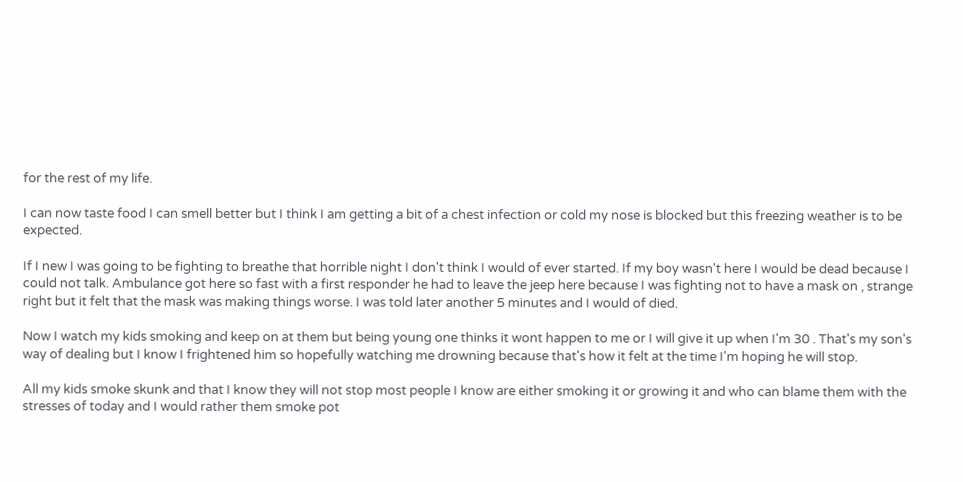for the rest of my life.

I can now taste food I can smell better but I think I am getting a bit of a chest infection or cold my nose is blocked but this freezing weather is to be expected.

If I new I was going to be fighting to breathe that horrible night I don't think I would of ever started. If my boy wasn't here I would be dead because I could not talk. Ambulance got here so fast with a first responder he had to leave the jeep here because I was fighting not to have a mask on , strange right but it felt that the mask was making things worse. I was told later another 5 minutes and I would of died.

Now I watch my kids smoking and keep on at them but being young one thinks it wont happen to me or I will give it up when I'm 30 . That's my son's way of dealing but I know I frightened him so hopefully watching me drowning because that's how it felt at the time I'm hoping he will stop.

All my kids smoke skunk and that I know they will not stop most people I know are either smoking it or growing it and who can blame them with the stresses of today and I would rather them smoke pot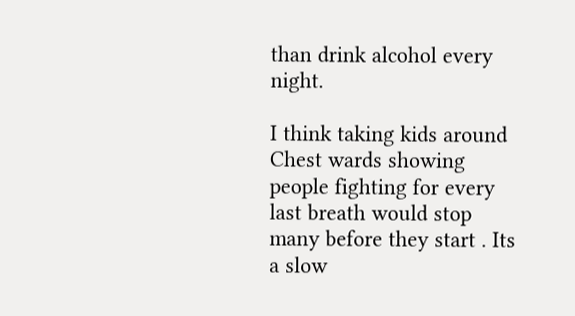than drink alcohol every night.

I think taking kids around Chest wards showing people fighting for every last breath would stop many before they start . Its a slow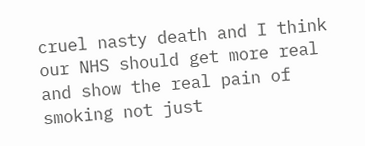cruel nasty death and I think our NHS should get more real and show the real pain of smoking not just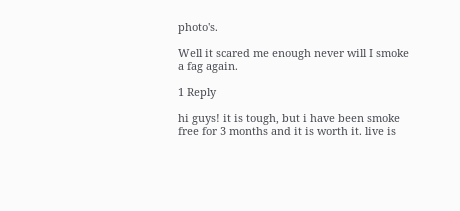photo's.

Well it scared me enough never will I smoke a fag again.

1 Reply

hi guys! it is tough, but i have been smoke free for 3 months and it is worth it. live is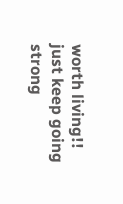worth living!! just keep going strong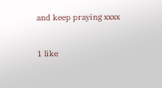and keep praying xxxx

1 like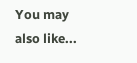You may also like...